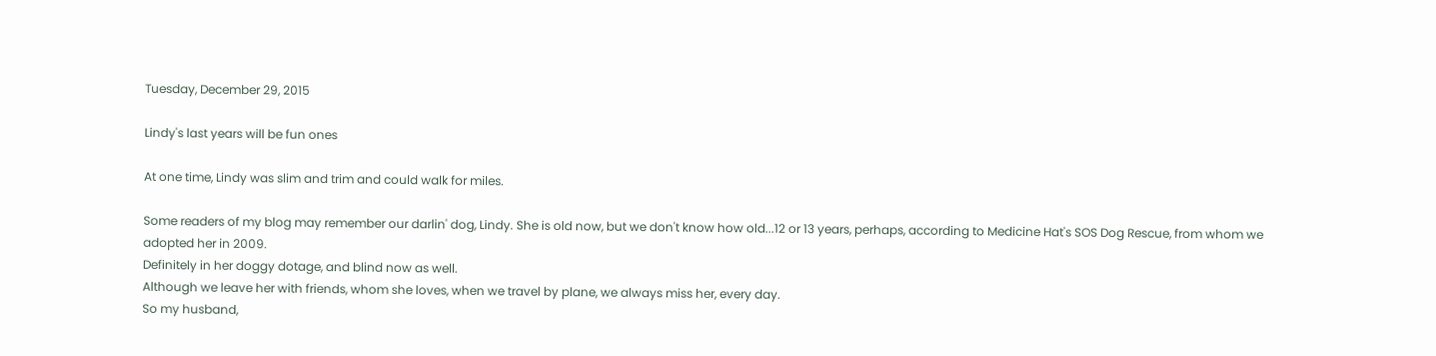Tuesday, December 29, 2015

Lindy's last years will be fun ones

At one time, Lindy was slim and trim and could walk for miles.

Some readers of my blog may remember our darlin' dog, Lindy. She is old now, but we don't know how old...12 or 13 years, perhaps, according to Medicine Hat's SOS Dog Rescue, from whom we adopted her in 2009.
Definitely in her doggy dotage, and blind now as well.
Although we leave her with friends, whom she loves, when we travel by plane, we always miss her, every day.
So my husband,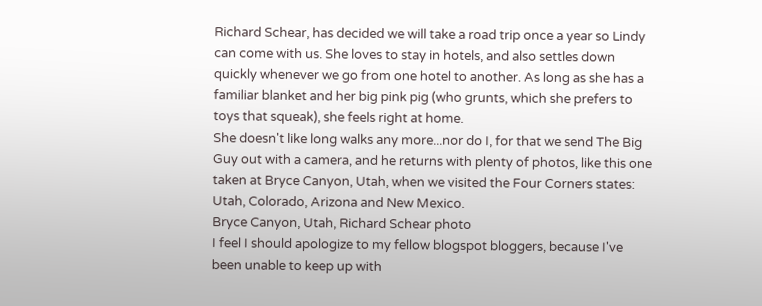Richard Schear, has decided we will take a road trip once a year so Lindy can come with us. She loves to stay in hotels, and also settles down quickly whenever we go from one hotel to another. As long as she has a familiar blanket and her big pink pig (who grunts, which she prefers to toys that squeak), she feels right at home.
She doesn't like long walks any more...nor do I, for that we send The Big Guy out with a camera, and he returns with plenty of photos, like this one taken at Bryce Canyon, Utah, when we visited the Four Corners states: Utah, Colorado, Arizona and New Mexico.
Bryce Canyon, Utah, Richard Schear photo
I feel I should apologize to my fellow blogspot bloggers, because I've been unable to keep up with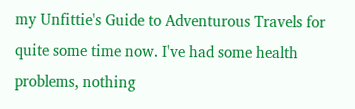my Unfittie's Guide to Adventurous Travels for quite some time now. I've had some health problems, nothing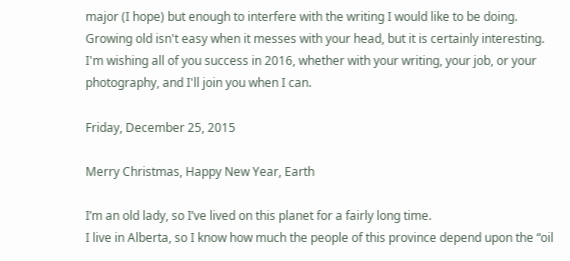major (I hope) but enough to interfere with the writing I would like to be doing.
Growing old isn't easy when it messes with your head, but it is certainly interesting.
I'm wishing all of you success in 2016, whether with your writing, your job, or your photography, and I'll join you when I can.

Friday, December 25, 2015

Merry Christmas, Happy New Year, Earth

I’m an old lady, so I’ve lived on this planet for a fairly long time.
I live in Alberta, so I know how much the people of this province depend upon the “oil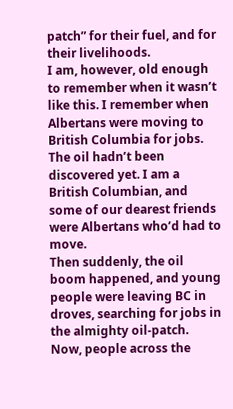patch” for their fuel, and for their livelihoods.
I am, however, old enough to remember when it wasn’t like this. I remember when Albertans were moving to British Columbia for jobs. The oil hadn’t been discovered yet. I am a British Columbian, and some of our dearest friends were Albertans who’d had to move.
Then suddenly, the oil boom happened, and young people were leaving BC in droves, searching for jobs in the almighty oil-patch.
Now, people across the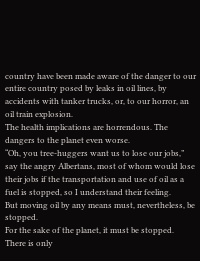country have been made aware of the danger to our entire country posed by leaks in oil lines, by accidents with tanker trucks, or, to our horror, an oil train explosion.
The health implications are horrendous. The dangers to the planet even worse.
“Oh, you tree-huggers want us to lose our jobs,” say the angry Albertans, most of whom would lose their jobs if the transportation and use of oil as a fuel is stopped, so I understand their feeling.
But moving oil by any means must, nevertheless, be stopped.
For the sake of the planet, it must be stopped.
There is only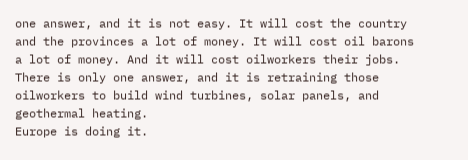one answer, and it is not easy. It will cost the country and the provinces a lot of money. It will cost oil barons a lot of money. And it will cost oilworkers their jobs.
There is only one answer, and it is retraining those oilworkers to build wind turbines, solar panels, and geothermal heating.
Europe is doing it.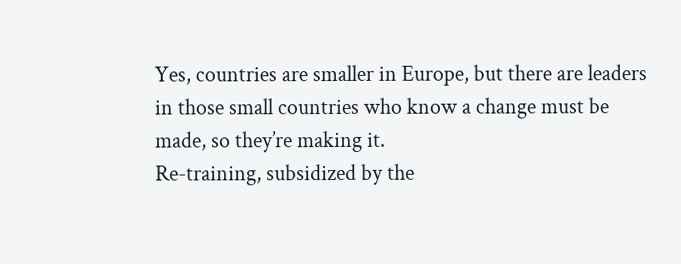Yes, countries are smaller in Europe, but there are leaders in those small countries who know a change must be made, so they’re making it.
Re-training, subsidized by the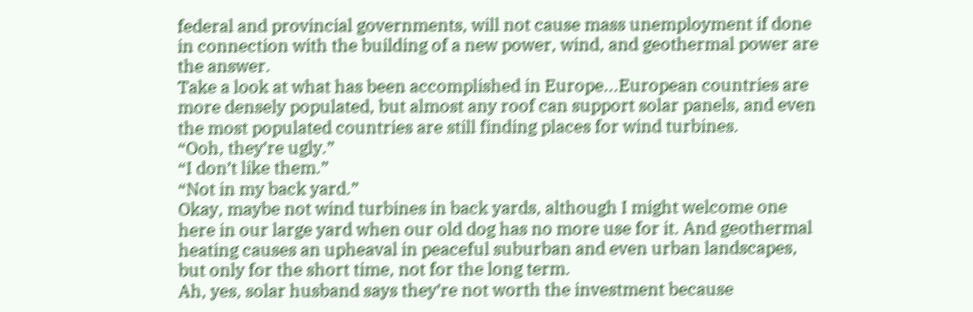federal and provincial governments, will not cause mass unemployment if done in connection with the building of a new power, wind, and geothermal power are the answer.
Take a look at what has been accomplished in Europe...European countries are more densely populated, but almost any roof can support solar panels, and even the most populated countries are still finding places for wind turbines.
“Ooh, they’re ugly.”
“I don’t like them.”
“Not in my back yard.”
Okay, maybe not wind turbines in back yards, although I might welcome one here in our large yard when our old dog has no more use for it. And geothermal heating causes an upheaval in peaceful suburban and even urban landscapes, but only for the short time, not for the long term.
Ah, yes, solar husband says they’re not worth the investment because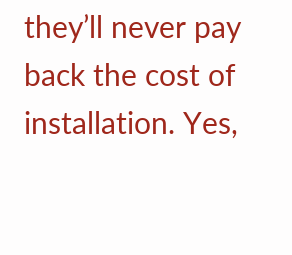they’ll never pay back the cost of installation. Yes,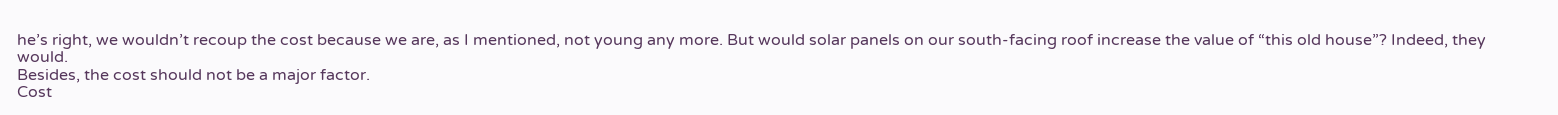he’s right, we wouldn’t recoup the cost because we are, as I mentioned, not young any more. But would solar panels on our south-facing roof increase the value of “this old house”? Indeed, they would.
Besides, the cost should not be a major factor.
Cost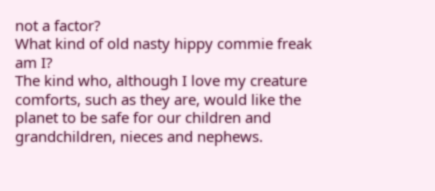not a factor?
What kind of old nasty hippy commie freak am I?
The kind who, although I love my creature comforts, such as they are, would like the planet to be safe for our children and grandchildren, nieces and nephews.